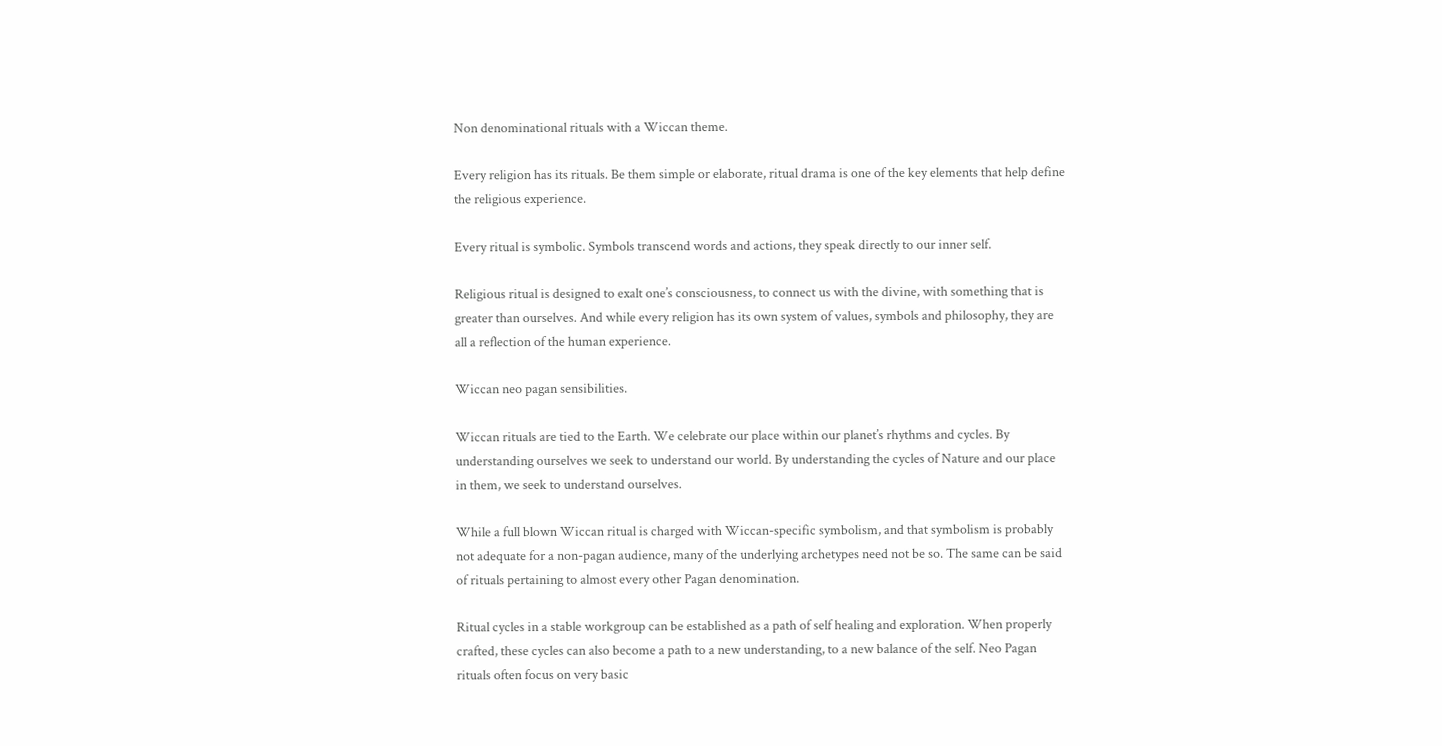Non denominational rituals with a Wiccan theme.

Every religion has its rituals. Be them simple or elaborate, ritual drama is one of the key elements that help define the religious experience.

Every ritual is symbolic. Symbols transcend words and actions, they speak directly to our inner self.

Religious ritual is designed to exalt one’s consciousness, to connect us with the divine, with something that is greater than ourselves. And while every religion has its own system of values, symbols and philosophy, they are all a reflection of the human experience.

Wiccan neo pagan sensibilities.

Wiccan rituals are tied to the Earth. We celebrate our place within our planet’s rhythms and cycles. By understanding ourselves we seek to understand our world. By understanding the cycles of Nature and our place in them, we seek to understand ourselves.

While a full blown Wiccan ritual is charged with Wiccan-specific symbolism, and that symbolism is probably not adequate for a non-pagan audience, many of the underlying archetypes need not be so. The same can be said of rituals pertaining to almost every other Pagan denomination.

Ritual cycles in a stable workgroup can be established as a path of self healing and exploration. When properly crafted, these cycles can also become a path to a new understanding, to a new balance of the self. Neo Pagan rituals often focus on very basic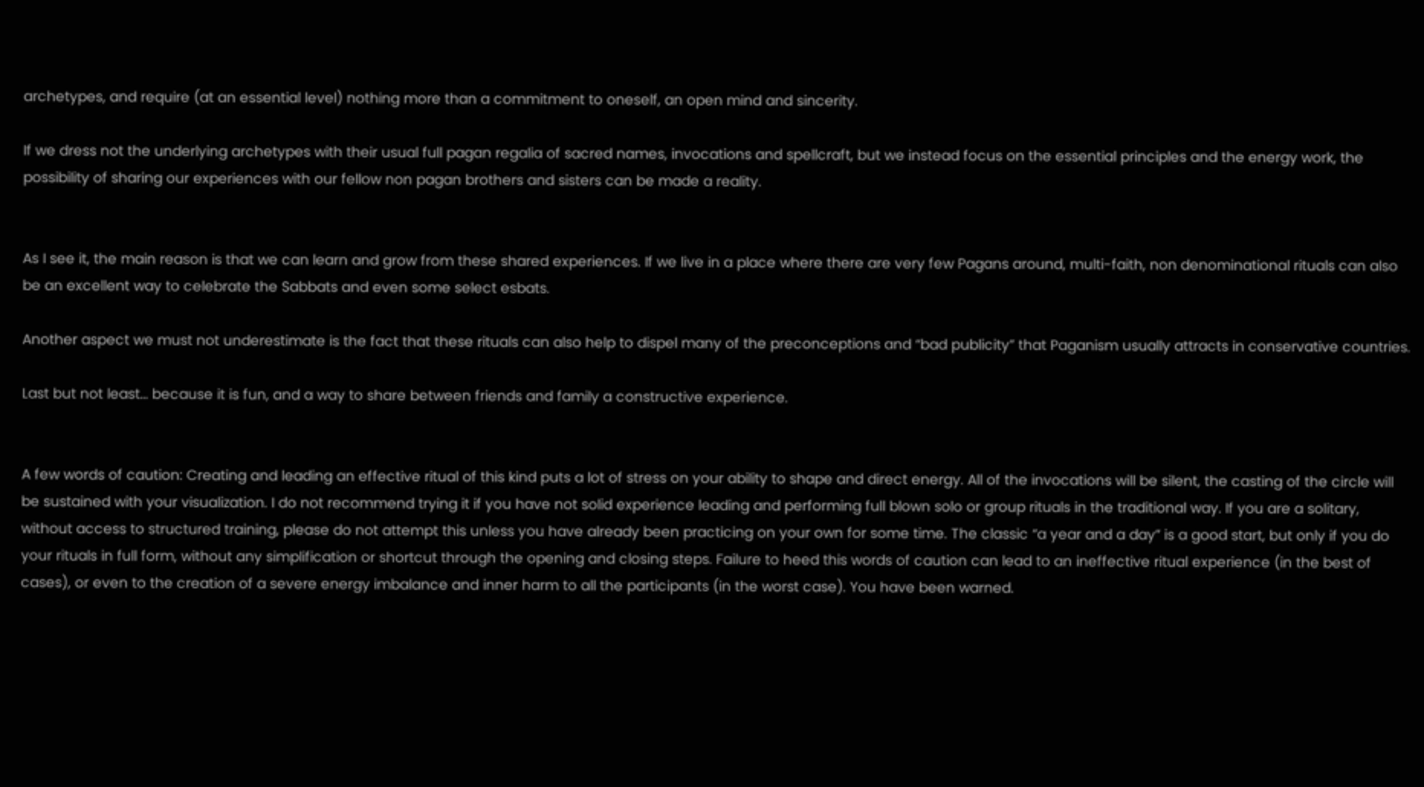archetypes, and require (at an essential level) nothing more than a commitment to oneself, an open mind and sincerity.

If we dress not the underlying archetypes with their usual full pagan regalia of sacred names, invocations and spellcraft, but we instead focus on the essential principles and the energy work, the possibility of sharing our experiences with our fellow non pagan brothers and sisters can be made a reality.


As I see it, the main reason is that we can learn and grow from these shared experiences. If we live in a place where there are very few Pagans around, multi-faith, non denominational rituals can also be an excellent way to celebrate the Sabbats and even some select esbats.

Another aspect we must not underestimate is the fact that these rituals can also help to dispel many of the preconceptions and “bad publicity” that Paganism usually attracts in conservative countries.

Last but not least… because it is fun, and a way to share between friends and family a constructive experience.


A few words of caution: Creating and leading an effective ritual of this kind puts a lot of stress on your ability to shape and direct energy. All of the invocations will be silent, the casting of the circle will be sustained with your visualization. I do not recommend trying it if you have not solid experience leading and performing full blown solo or group rituals in the traditional way. If you are a solitary, without access to structured training, please do not attempt this unless you have already been practicing on your own for some time. The classic “a year and a day” is a good start, but only if you do your rituals in full form, without any simplification or shortcut through the opening and closing steps. Failure to heed this words of caution can lead to an ineffective ritual experience (in the best of cases), or even to the creation of a severe energy imbalance and inner harm to all the participants (in the worst case). You have been warned.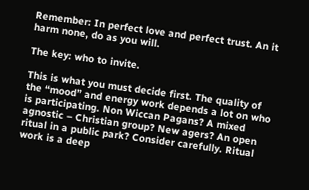Remember: In perfect love and perfect trust. An it harm none, do as you will.

The key: who to invite.

This is what you must decide first. The quality of the “mood” and energy work depends a lot on who is participating. Non Wiccan Pagans? A mixed agnostic – Christian group? New agers? An open ritual in a public park? Consider carefully. Ritual work is a deep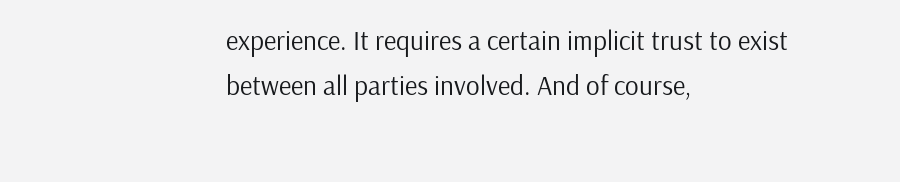experience. It requires a certain implicit trust to exist between all parties involved. And of course,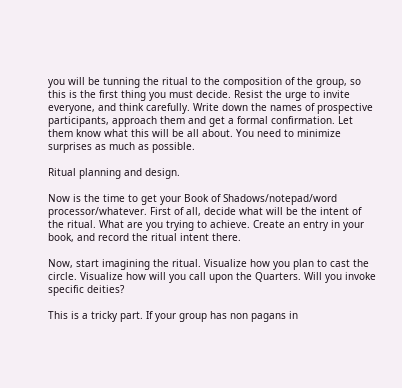you will be tunning the ritual to the composition of the group, so this is the first thing you must decide. Resist the urge to invite everyone, and think carefully. Write down the names of prospective participants, approach them and get a formal confirmation. Let them know what this will be all about. You need to minimize surprises as much as possible.

Ritual planning and design.

Now is the time to get your Book of Shadows/notepad/word processor/whatever. First of all, decide what will be the intent of the ritual. What are you trying to achieve. Create an entry in your book, and record the ritual intent there.

Now, start imagining the ritual. Visualize how you plan to cast the circle. Visualize how will you call upon the Quarters. Will you invoke specific deities?

This is a tricky part. If your group has non pagans in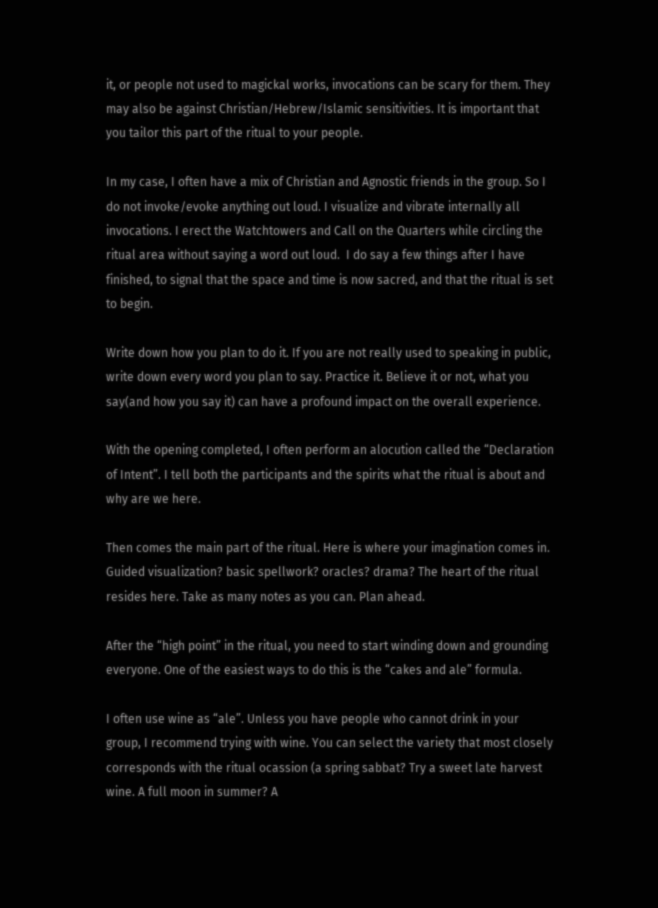it, or people not used to magickal works, invocations can be scary for them. They may also be against Christian/Hebrew/Islamic sensitivities. It is important that you tailor this part of the ritual to your people.

In my case, I often have a mix of Christian and Agnostic friends in the group. So I do not invoke/evoke anything out loud. I visualize and vibrate internally all invocations. I erect the Watchtowers and Call on the Quarters while circling the ritual area without saying a word out loud.  I do say a few things after I have finished, to signal that the space and time is now sacred, and that the ritual is set to begin.

Write down how you plan to do it. If you are not really used to speaking in public, write down every word you plan to say. Practice it. Believe it or not, what you say(and how you say it) can have a profound impact on the overall experience.

With the opening completed, I often perform an alocution called the “Declaration of Intent”. I tell both the participants and the spirits what the ritual is about and why are we here.

Then comes the main part of the ritual. Here is where your imagination comes in. Guided visualization? basic spellwork? oracles? drama? The heart of the ritual resides here. Take as many notes as you can. Plan ahead.

After the “high point” in the ritual, you need to start winding down and grounding everyone. One of the easiest ways to do this is the “cakes and ale” formula.

I often use wine as “ale”. Unless you have people who cannot drink in your group, I recommend trying with wine. You can select the variety that most closely corresponds with the ritual ocassion (a spring sabbat? Try a sweet late harvest wine. A full moon in summer? A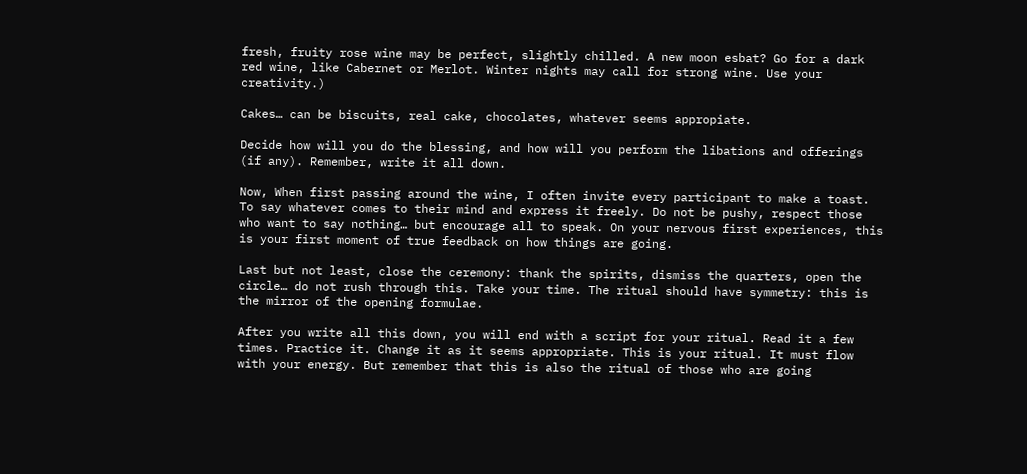fresh, fruity rose wine may be perfect, slightly chilled. A new moon esbat? Go for a dark red wine, like Cabernet or Merlot. Winter nights may call for strong wine. Use your creativity.)

Cakes… can be biscuits, real cake, chocolates, whatever seems appropiate.

Decide how will you do the blessing, and how will you perform the libations and offerings (if any). Remember, write it all down.

Now, When first passing around the wine, I often invite every participant to make a toast. To say whatever comes to their mind and express it freely. Do not be pushy, respect those who want to say nothing… but encourage all to speak. On your nervous first experiences, this is your first moment of true feedback on how things are going.

Last but not least, close the ceremony: thank the spirits, dismiss the quarters, open the circle… do not rush through this. Take your time. The ritual should have symmetry: this is the mirror of the opening formulae.

After you write all this down, you will end with a script for your ritual. Read it a few times. Practice it. Change it as it seems appropriate. This is your ritual. It must flow with your energy. But remember that this is also the ritual of those who are going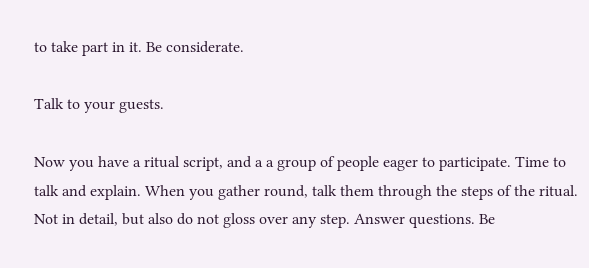to take part in it. Be considerate.

Talk to your guests.

Now you have a ritual script, and a a group of people eager to participate. Time to talk and explain. When you gather round, talk them through the steps of the ritual. Not in detail, but also do not gloss over any step. Answer questions. Be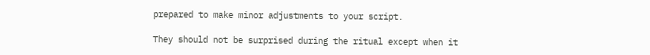prepared to make minor adjustments to your script.

They should not be surprised during the ritual except when it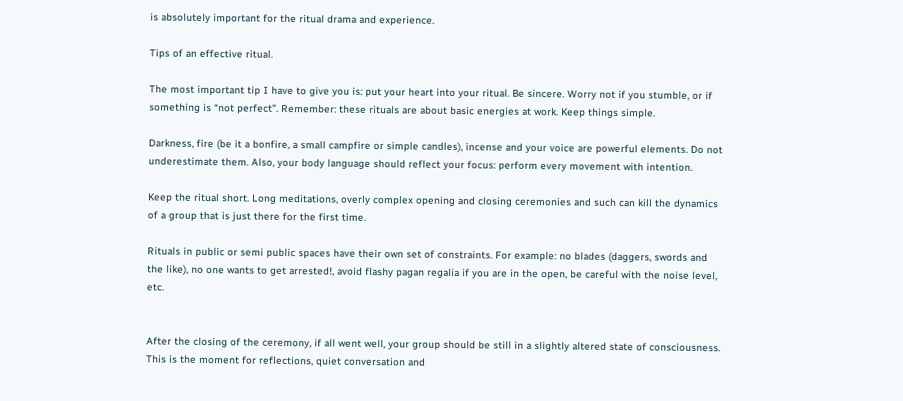is absolutely important for the ritual drama and experience.

Tips of an effective ritual.

The most important tip I have to give you is: put your heart into your ritual. Be sincere. Worry not if you stumble, or if something is “not perfect”. Remember: these rituals are about basic energies at work. Keep things simple.

Darkness, fire (be it a bonfire, a small campfire or simple candles), incense and your voice are powerful elements. Do not underestimate them. Also, your body language should reflect your focus: perform every movement with intention.

Keep the ritual short. Long meditations, overly complex opening and closing ceremonies and such can kill the dynamics of a group that is just there for the first time.

Rituals in public or semi public spaces have their own set of constraints. For example: no blades (daggers, swords and the like), no one wants to get arrested!, avoid flashy pagan regalia if you are in the open, be careful with the noise level, etc.


After the closing of the ceremony, if all went well, your group should be still in a slightly altered state of consciousness. This is the moment for reflections, quiet conversation and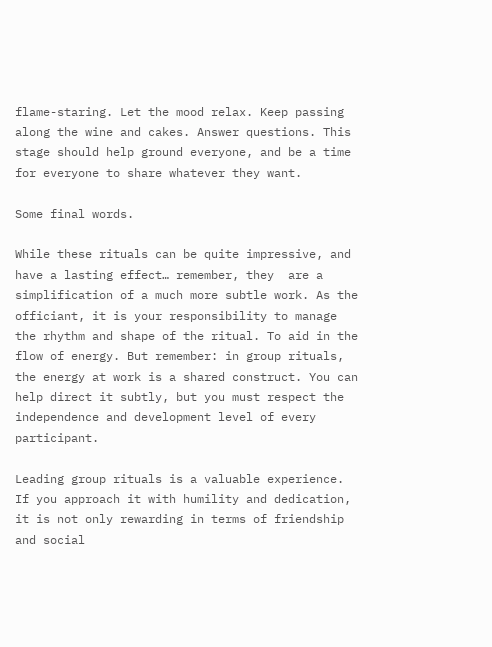flame-staring. Let the mood relax. Keep passing along the wine and cakes. Answer questions. This stage should help ground everyone, and be a time for everyone to share whatever they want.

Some final words.

While these rituals can be quite impressive, and have a lasting effect… remember, they  are a simplification of a much more subtle work. As the officiant, it is your responsibility to manage the rhythm and shape of the ritual. To aid in the flow of energy. But remember: in group rituals, the energy at work is a shared construct. You can help direct it subtly, but you must respect the independence and development level of every participant.

Leading group rituals is a valuable experience. If you approach it with humility and dedication, it is not only rewarding in terms of friendship and social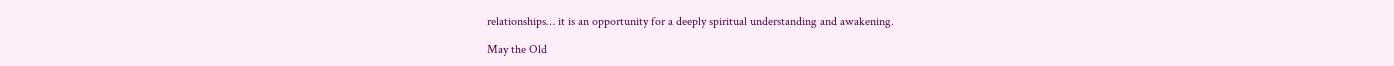relationships… it is an opportunity for a deeply spiritual understanding and awakening.

May the Old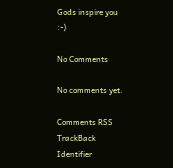Gods inspire you :-)

No Comments

No comments yet.

Comments RSS TrackBack Identifier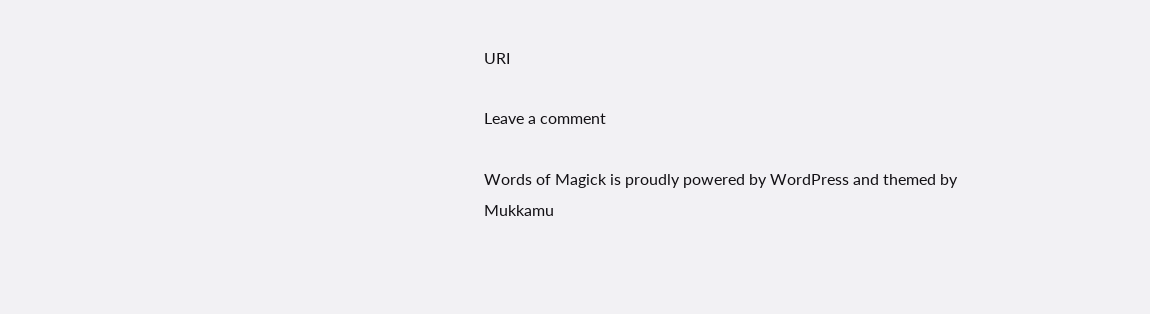URI

Leave a comment

Words of Magick is proudly powered by WordPress and themed by Mukkamu